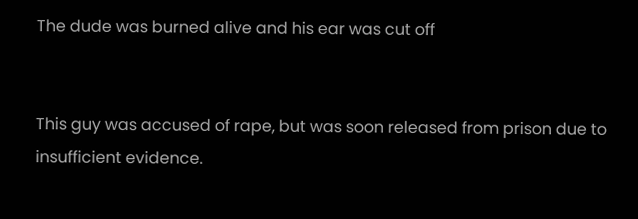The dude was burned alive and his ear was cut off


This guy was accused of rape, but was soon released from prison due to insufficient evidence.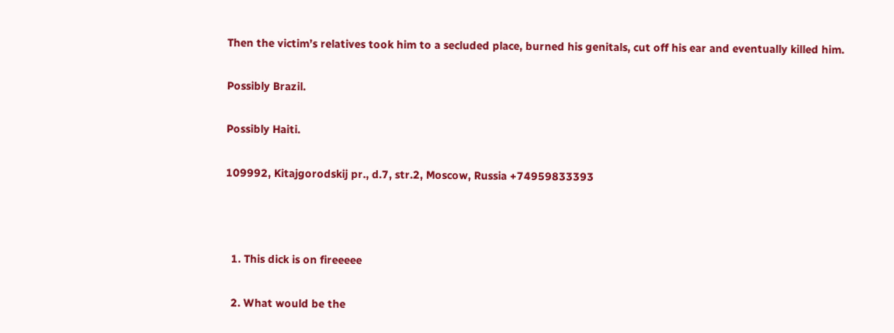Then the victim’s relatives took him to a secluded place, burned his genitals, cut off his ear and eventually killed him.

Possibly Brazil.

Possibly Haiti.

109992, Kitajgorodskij pr., d.7, str.2, Moscow, Russia +74959833393



  1. This dick is on fireeeee

  2. What would be the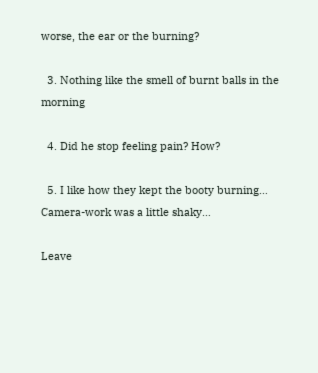worse, the ear or the burning?

  3. Nothing like the smell of burnt balls in the morning

  4. Did he stop feeling pain? How?

  5. I like how they kept the booty burning… Camera-work was a little shaky…

Leave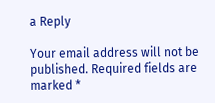a Reply

Your email address will not be published. Required fields are marked *